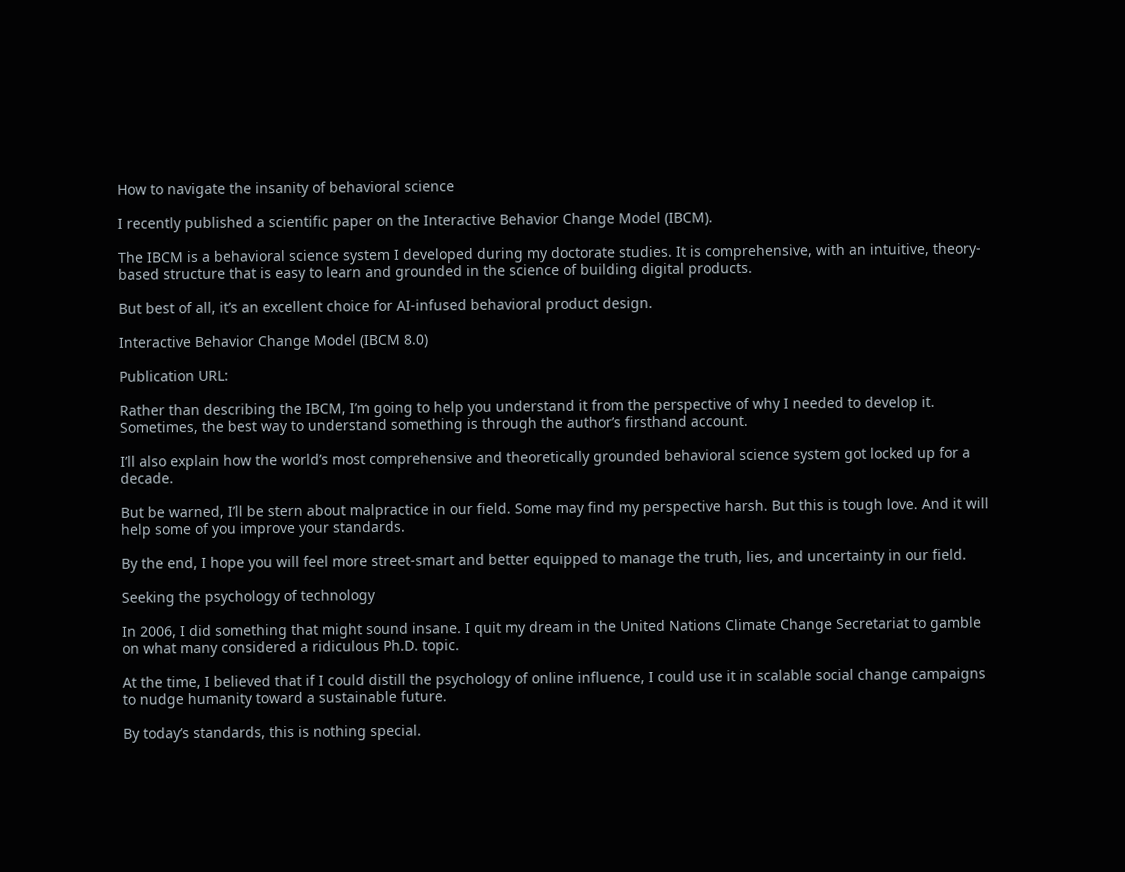How to navigate the insanity of behavioral science

I recently published a scientific paper on the Interactive Behavior Change Model (IBCM).

The IBCM is a behavioral science system I developed during my doctorate studies. It is comprehensive, with an intuitive, theory-based structure that is easy to learn and grounded in the science of building digital products.

But best of all, it’s an excellent choice for AI-infused behavioral product design.

Interactive Behavior Change Model (IBCM 8.0)

Publication URL:

Rather than describing the IBCM, I’m going to help you understand it from the perspective of why I needed to develop it. Sometimes, the best way to understand something is through the author’s firsthand account.

I’ll also explain how the world’s most comprehensive and theoretically grounded behavioral science system got locked up for a decade.

But be warned, I’ll be stern about malpractice in our field. Some may find my perspective harsh. But this is tough love. And it will help some of you improve your standards.

By the end, I hope you will feel more street-smart and better equipped to manage the truth, lies, and uncertainty in our field.

Seeking the psychology of technology

In 2006, I did something that might sound insane. I quit my dream in the United Nations Climate Change Secretariat to gamble on what many considered a ridiculous Ph.D. topic.

At the time, I believed that if I could distill the psychology of online influence, I could use it in scalable social change campaigns to nudge humanity toward a sustainable future.

By today’s standards, this is nothing special.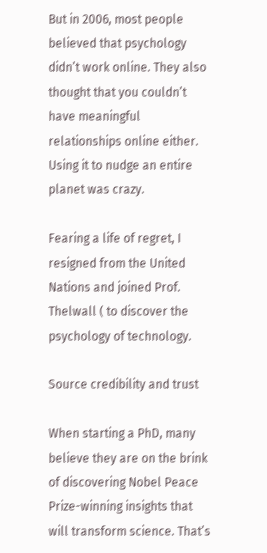But in 2006, most people believed that psychology didn’t work online. They also thought that you couldn’t have meaningful relationships online either. Using it to nudge an entire planet was crazy.

Fearing a life of regret, I resigned from the United Nations and joined Prof. Thelwall ( to discover the psychology of technology.

Source credibility and trust

When starting a PhD, many believe they are on the brink of discovering Nobel Peace Prize-winning insights that will transform science. That’s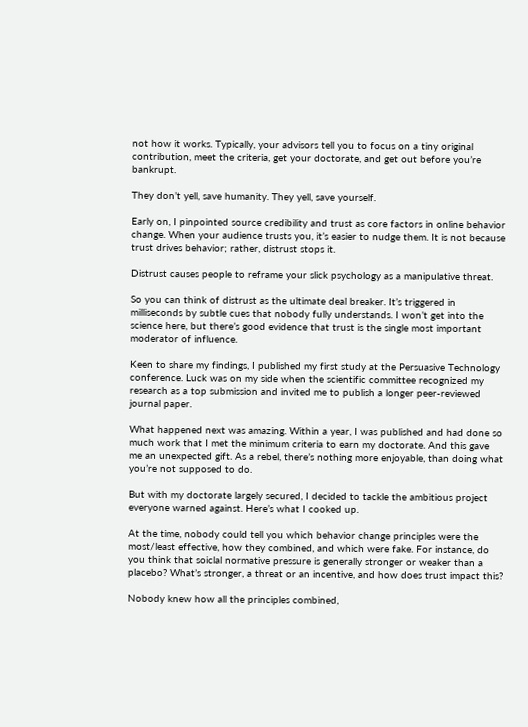not how it works. Typically, your advisors tell you to focus on a tiny original contribution, meet the criteria, get your doctorate, and get out before you’re bankrupt.

They don’t yell, save humanity. They yell, save yourself.

Early on, I pinpointed source credibility and trust as core factors in online behavior change. When your audience trusts you, it’s easier to nudge them. It is not because trust drives behavior; rather, distrust stops it.

Distrust causes people to reframe your slick psychology as a manipulative threat.

So you can think of distrust as the ultimate deal breaker. It’s triggered in milliseconds by subtle cues that nobody fully understands. I won’t get into the science here, but there’s good evidence that trust is the single most important moderator of influence.

Keen to share my findings, I published my first study at the Persuasive Technology conference. Luck was on my side when the scientific committee recognized my research as a top submission and invited me to publish a longer peer-reviewed journal paper.

What happened next was amazing. Within a year, I was published and had done so much work that I met the minimum criteria to earn my doctorate. And this gave me an unexpected gift. As a rebel, there’s nothing more enjoyable, than doing what you’re not supposed to do.

But with my doctorate largely secured, I decided to tackle the ambitious project everyone warned against. Here’s what I cooked up.

At the time, nobody could tell you which behavior change principles were the most/least effective, how they combined, and which were fake. For instance, do you think that soiclal normative pressure is generally stronger or weaker than a placebo? What’s stronger, a threat or an incentive, and how does trust impact this?

Nobody knew how all the principles combined,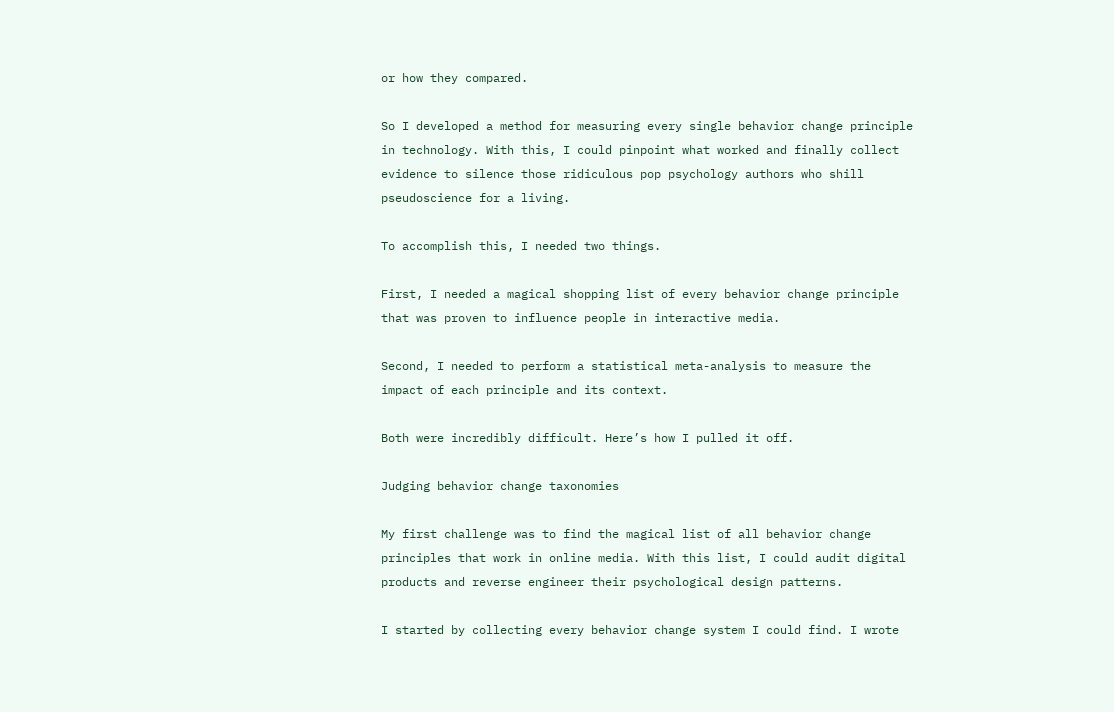or how they compared.

So I developed a method for measuring every single behavior change principle in technology. With this, I could pinpoint what worked and finally collect evidence to silence those ridiculous pop psychology authors who shill pseudoscience for a living.

To accomplish this, I needed two things.

First, I needed a magical shopping list of every behavior change principle that was proven to influence people in interactive media.

Second, I needed to perform a statistical meta-analysis to measure the impact of each principle and its context.

Both were incredibly difficult. Here’s how I pulled it off.

Judging behavior change taxonomies

My first challenge was to find the magical list of all behavior change principles that work in online media. With this list, I could audit digital products and reverse engineer their psychological design patterns.

I started by collecting every behavior change system I could find. I wrote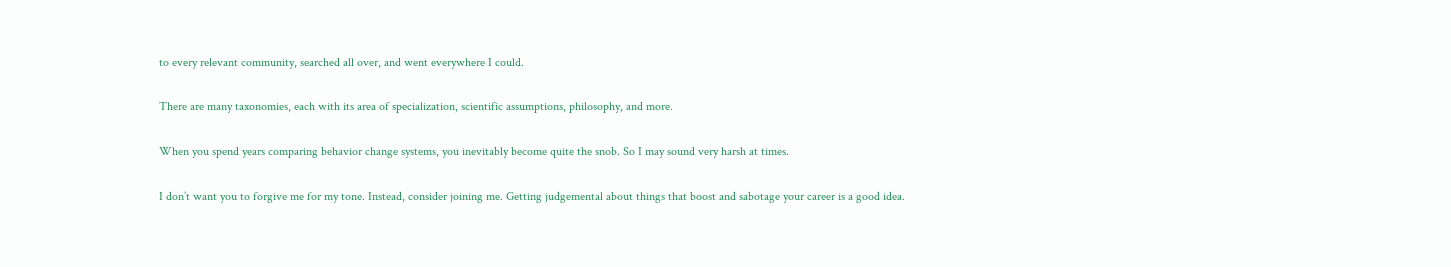to every relevant community, searched all over, and went everywhere I could.

There are many taxonomies, each with its area of specialization, scientific assumptions, philosophy, and more.

When you spend years comparing behavior change systems, you inevitably become quite the snob. So I may sound very harsh at times.

I don’t want you to forgive me for my tone. Instead, consider joining me. Getting judgemental about things that boost and sabotage your career is a good idea.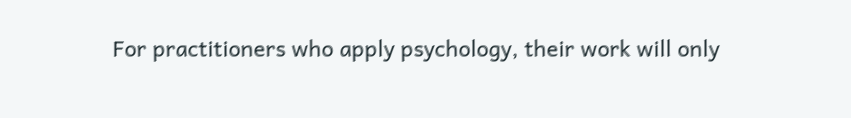For practitioners who apply psychology, their work will only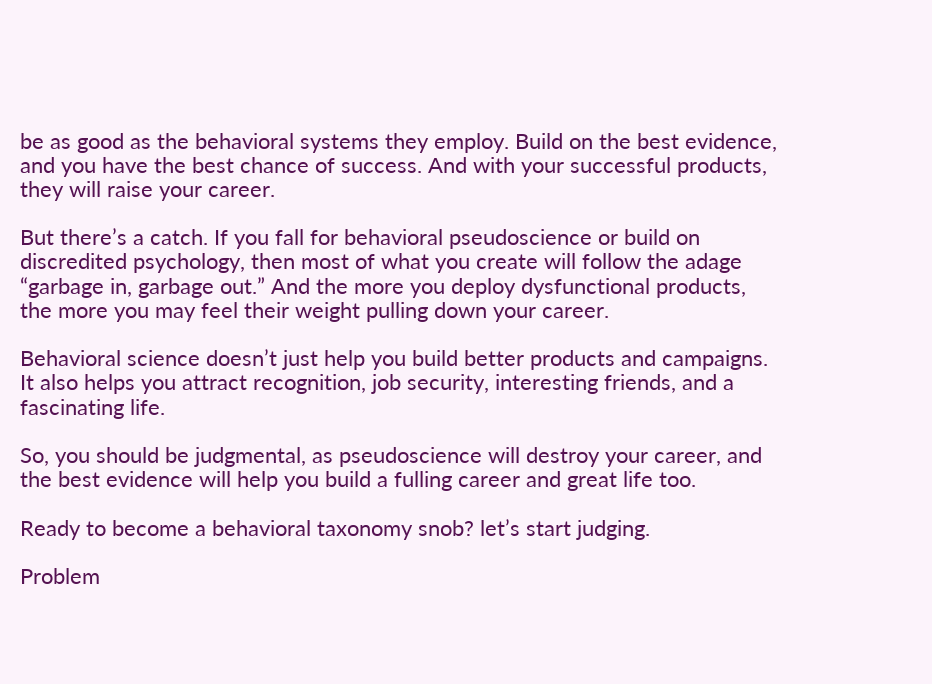be as good as the behavioral systems they employ. Build on the best evidence, and you have the best chance of success. And with your successful products, they will raise your career.

But there’s a catch. If you fall for behavioral pseudoscience or build on discredited psychology, then most of what you create will follow the adage “garbage in, garbage out.” And the more you deploy dysfunctional products, the more you may feel their weight pulling down your career.

Behavioral science doesn’t just help you build better products and campaigns. It also helps you attract recognition, job security, interesting friends, and a fascinating life.

So, you should be judgmental, as pseudoscience will destroy your career, and the best evidence will help you build a fulling career and great life too.

Ready to become a behavioral taxonomy snob? let’s start judging.

Problem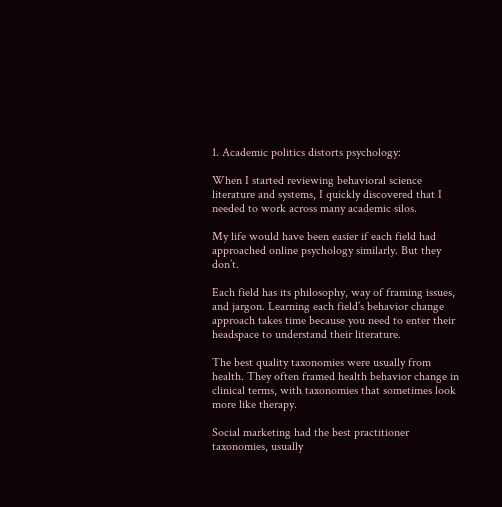1. Academic politics distorts psychology:

When I started reviewing behavioral science literature and systems, I quickly discovered that I needed to work across many academic silos.

My life would have been easier if each field had approached online psychology similarly. But they don’t.

Each field has its philosophy, way of framing issues, and jargon. Learning each field’s behavior change approach takes time because you need to enter their headspace to understand their literature.

The best quality taxonomies were usually from health. They often framed health behavior change in clinical terms, with taxonomies that sometimes look more like therapy.

Social marketing had the best practitioner taxonomies, usually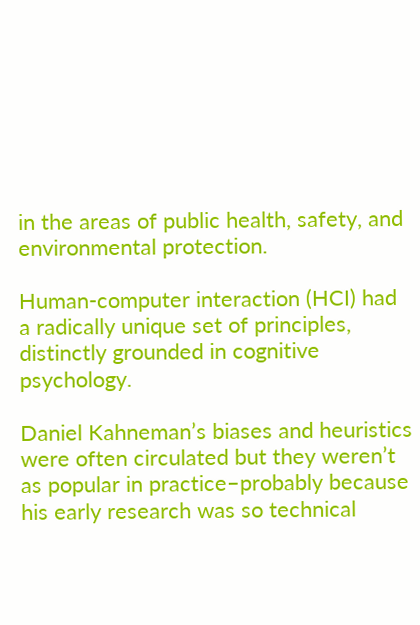in the areas of public health, safety, and environmental protection.

Human-computer interaction (HCI) had a radically unique set of principles, distinctly grounded in cognitive psychology.

Daniel Kahneman’s biases and heuristics were often circulated but they weren’t as popular in practice–probably because his early research was so technical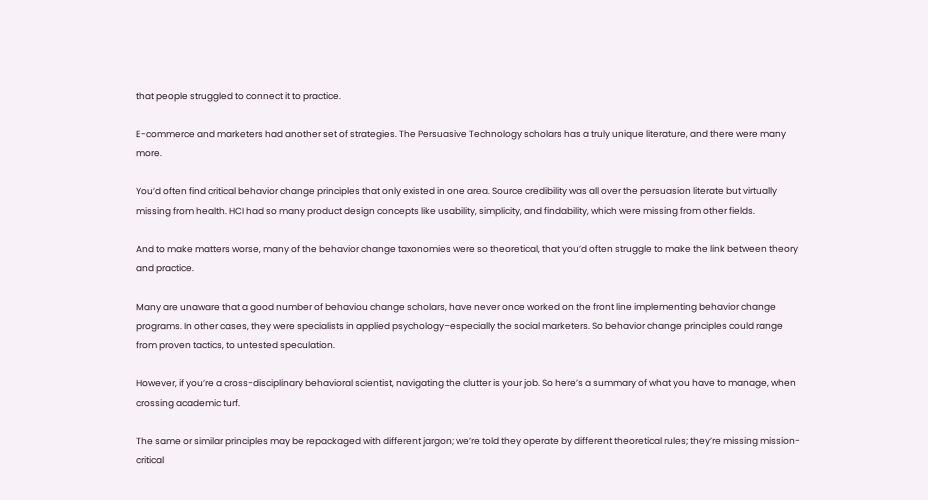that people struggled to connect it to practice.

E-commerce and marketers had another set of strategies. The Persuasive Technology scholars has a truly unique literature, and there were many more.

You’d often find critical behavior change principles that only existed in one area. Source credibility was all over the persuasion literate but virtually missing from health. HCI had so many product design concepts like usability, simplicity, and findability, which were missing from other fields.

And to make matters worse, many of the behavior change taxonomies were so theoretical, that you’d often struggle to make the link between theory and practice.

Many are unaware that a good number of behaviou change scholars, have never once worked on the front line implementing behavior change programs. In other cases, they were specialists in applied psychology–especially the social marketers. So behavior change principles could range from proven tactics, to untested speculation.

However, if you’re a cross-disciplinary behavioral scientist, navigating the clutter is your job. So here’s a summary of what you have to manage, when crossing academic turf.

The same or similar principles may be repackaged with different jargon; we’re told they operate by different theoretical rules; they’re missing mission-critical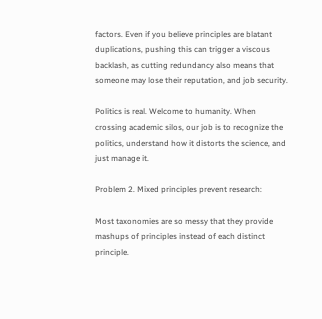factors. Even if you believe principles are blatant duplications, pushing this can trigger a viscous backlash, as cutting redundancy also means that someone may lose their reputation, and job security.

Politics is real. Welcome to humanity. When crossing academic silos, our job is to recognize the politics, understand how it distorts the science, and just manage it.

Problem 2. Mixed principles prevent research:

Most taxonomies are so messy that they provide mashups of principles instead of each distinct principle.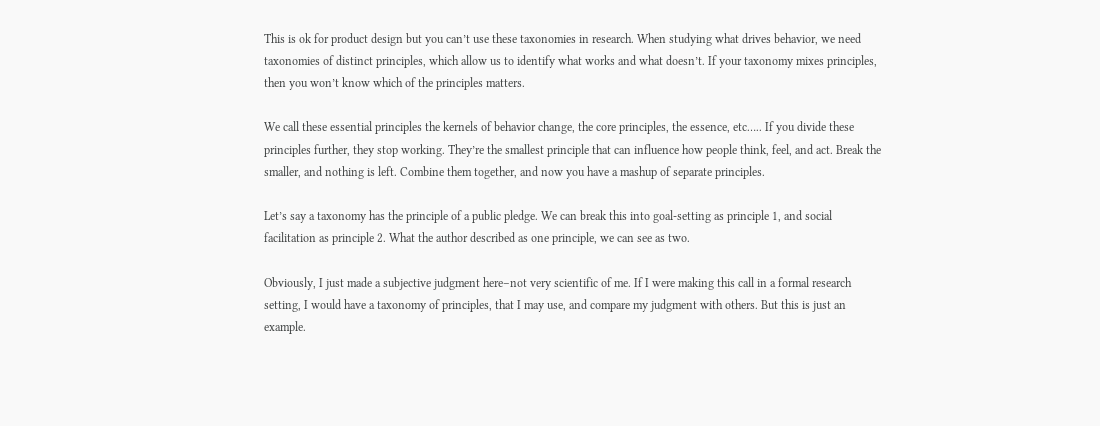This is ok for product design but you can’t use these taxonomies in research. When studying what drives behavior, we need taxonomies of distinct principles, which allow us to identify what works and what doesn’t. If your taxonomy mixes principles, then you won’t know which of the principles matters.

We call these essential principles the kernels of behavior change, the core principles, the essence, etc….. If you divide these principles further, they stop working. They’re the smallest principle that can influence how people think, feel, and act. Break the smaller, and nothing is left. Combine them together, and now you have a mashup of separate principles.

Let’s say a taxonomy has the principle of a public pledge. We can break this into goal-setting as principle 1, and social facilitation as principle 2. What the author described as one principle, we can see as two.

Obviously, I just made a subjective judgment here–not very scientific of me. If I were making this call in a formal research setting, I would have a taxonomy of principles, that I may use, and compare my judgment with others. But this is just an example.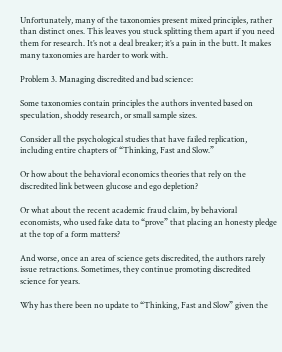Unfortunately, many of the taxonomies present mixed principles, rather than distinct ones. This leaves you stuck splitting them apart if you need them for research. It’s not a deal breaker; it’s a pain in the butt. It makes many taxonomies are harder to work with.

Problem 3. Managing discredited and bad science:

Some taxonomies contain principles the authors invented based on speculation, shoddy research, or small sample sizes.

Consider all the psychological studies that have failed replication, including entire chapters of “Thinking, Fast and Slow.”

Or how about the behavioral economics theories that rely on the discredited link between glucose and ego depletion?

Or what about the recent academic fraud claim, by behavioral economists, who used fake data to “prove” that placing an honesty pledge at the top of a form matters?

And worse, once an area of science gets discredited, the authors rarely issue retractions. Sometimes, they continue promoting discredited science for years.

Why has there been no update to “Thinking, Fast and Slow” given the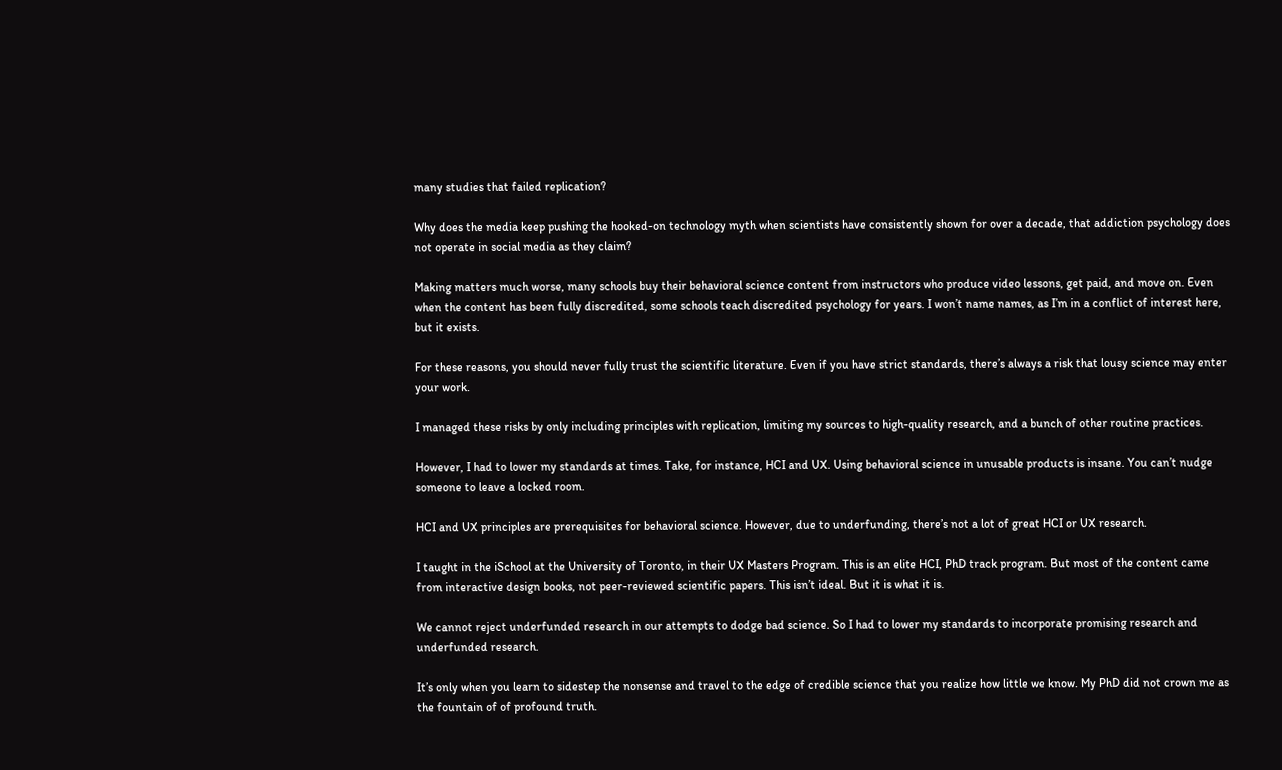many studies that failed replication?

Why does the media keep pushing the hooked-on technology myth when scientists have consistently shown for over a decade, that addiction psychology does not operate in social media as they claim?

Making matters much worse, many schools buy their behavioral science content from instructors who produce video lessons, get paid, and move on. Even when the content has been fully discredited, some schools teach discredited psychology for years. I won’t name names, as I’m in a conflict of interest here, but it exists.

For these reasons, you should never fully trust the scientific literature. Even if you have strict standards, there’s always a risk that lousy science may enter your work.

I managed these risks by only including principles with replication, limiting my sources to high-quality research, and a bunch of other routine practices.

However, I had to lower my standards at times. Take, for instance, HCI and UX. Using behavioral science in unusable products is insane. You can’t nudge someone to leave a locked room.

HCI and UX principles are prerequisites for behavioral science. However, due to underfunding, there’s not a lot of great HCI or UX research.

I taught in the iSchool at the University of Toronto, in their UX Masters Program. This is an elite HCI, PhD track program. But most of the content came from interactive design books, not peer-reviewed scientific papers. This isn’t ideal. But it is what it is.

We cannot reject underfunded research in our attempts to dodge bad science. So I had to lower my standards to incorporate promising research and underfunded research.

It’s only when you learn to sidestep the nonsense and travel to the edge of credible science that you realize how little we know. My PhD did not crown me as the fountain of of profound truth.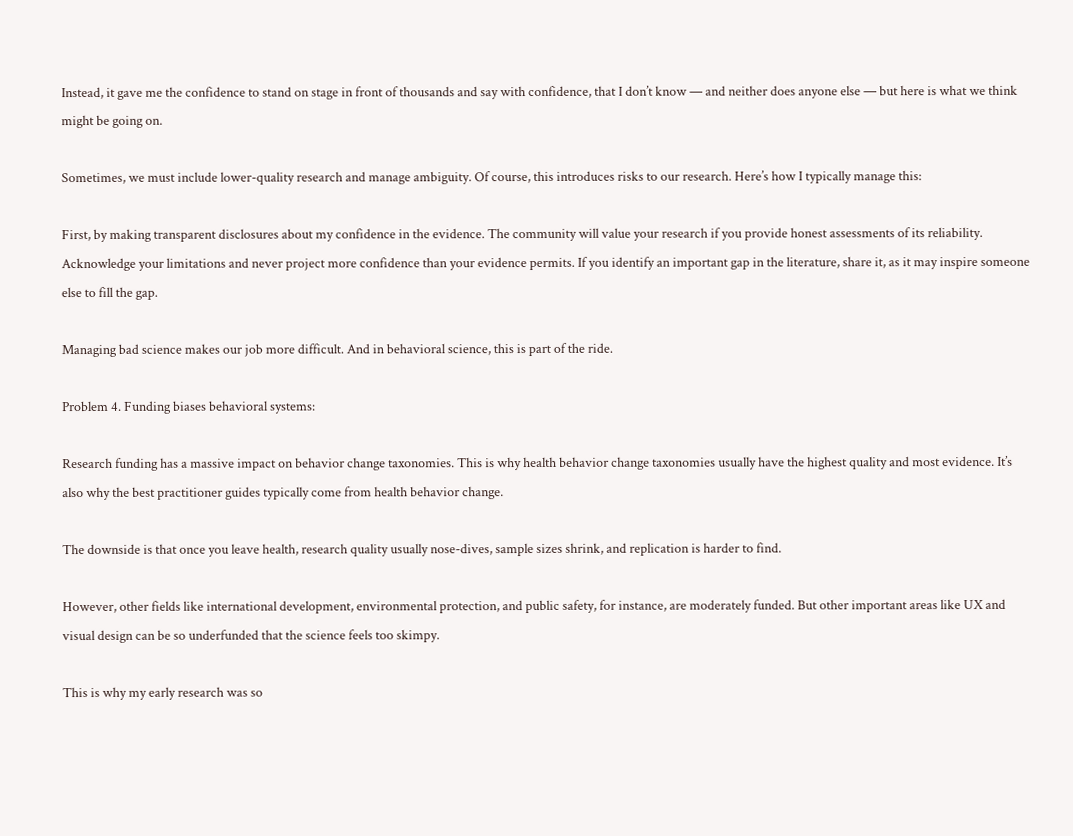Instead, it gave me the confidence to stand on stage in front of thousands and say with confidence, that I don’t know — and neither does anyone else — but here is what we think might be going on.

Sometimes, we must include lower-quality research and manage ambiguity. Of course, this introduces risks to our research. Here’s how I typically manage this:

First, by making transparent disclosures about my confidence in the evidence. The community will value your research if you provide honest assessments of its reliability. Acknowledge your limitations and never project more confidence than your evidence permits. If you identify an important gap in the literature, share it, as it may inspire someone else to fill the gap.

Managing bad science makes our job more difficult. And in behavioral science, this is part of the ride.

Problem 4. Funding biases behavioral systems:

Research funding has a massive impact on behavior change taxonomies. This is why health behavior change taxonomies usually have the highest quality and most evidence. It’s also why the best practitioner guides typically come from health behavior change.

The downside is that once you leave health, research quality usually nose-dives, sample sizes shrink, and replication is harder to find.

However, other fields like international development, environmental protection, and public safety, for instance, are moderately funded. But other important areas like UX and visual design can be so underfunded that the science feels too skimpy.

This is why my early research was so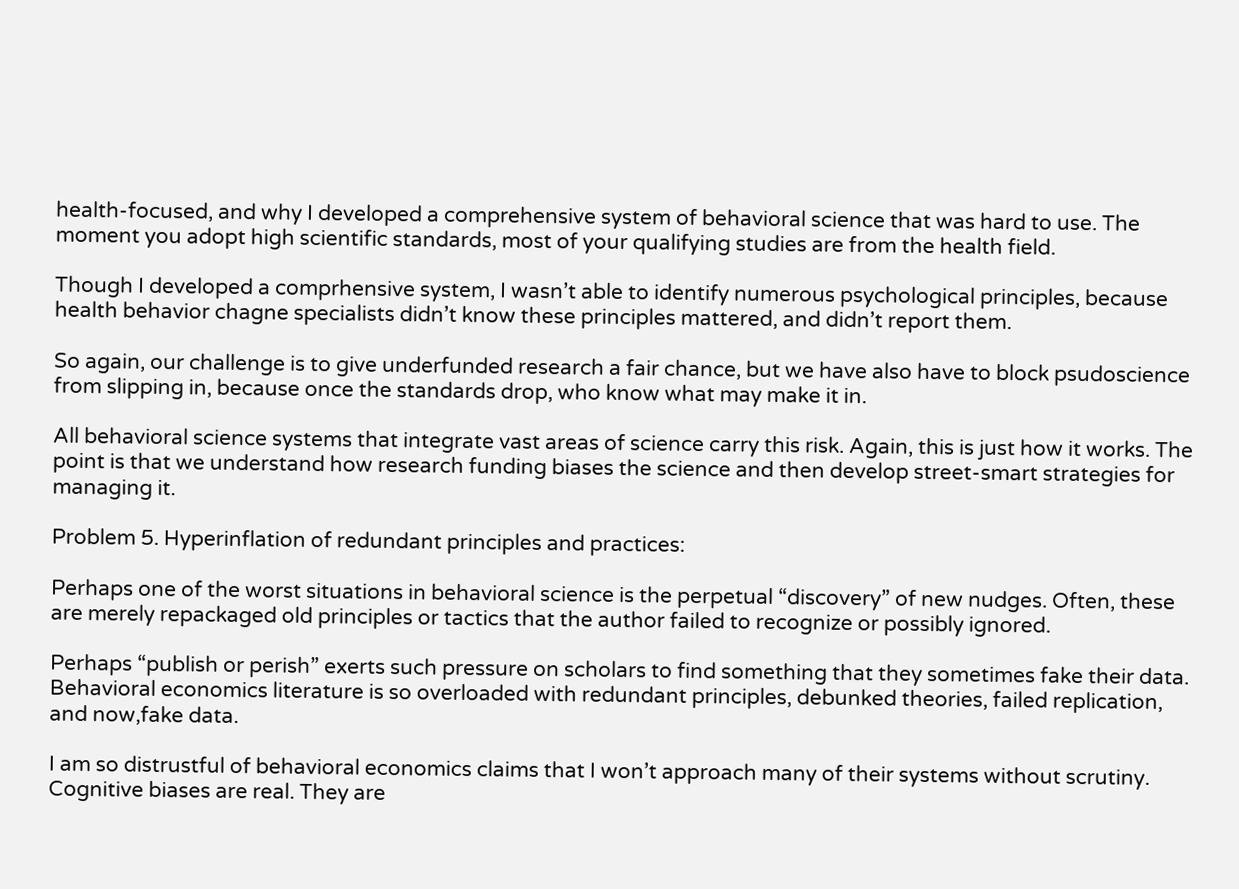health-focused, and why I developed a comprehensive system of behavioral science that was hard to use. The moment you adopt high scientific standards, most of your qualifying studies are from the health field.

Though I developed a comprhensive system, I wasn’t able to identify numerous psychological principles, because health behavior chagne specialists didn’t know these principles mattered, and didn’t report them.

So again, our challenge is to give underfunded research a fair chance, but we have also have to block psudoscience from slipping in, because once the standards drop, who know what may make it in.

All behavioral science systems that integrate vast areas of science carry this risk. Again, this is just how it works. The point is that we understand how research funding biases the science and then develop street-smart strategies for managing it.

Problem 5. Hyperinflation of redundant principles and practices:

Perhaps one of the worst situations in behavioral science is the perpetual “discovery” of new nudges. Often, these are merely repackaged old principles or tactics that the author failed to recognize or possibly ignored.

Perhaps “publish or perish” exerts such pressure on scholars to find something that they sometimes fake their data. Behavioral economics literature is so overloaded with redundant principles, debunked theories, failed replication, and now,fake data.

I am so distrustful of behavioral economics claims that I won’t approach many of their systems without scrutiny. Cognitive biases are real. They are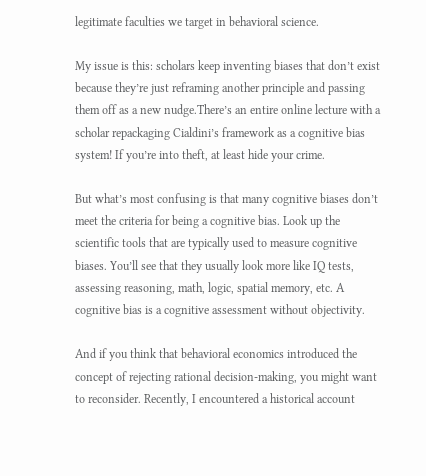legitimate faculties we target in behavioral science.

My issue is this: scholars keep inventing biases that don’t exist because they’re just reframing another principle and passing them off as a new nudge.There’s an entire online lecture with a scholar repackaging Cialdini’s framework as a cognitive bias system! If you’re into theft, at least hide your crime.

But what’s most confusing is that many cognitive biases don’t meet the criteria for being a cognitive bias. Look up the scientific tools that are typically used to measure cognitive biases. You’ll see that they usually look more like IQ tests, assessing reasoning, math, logic, spatial memory, etc. A cognitive bias is a cognitive assessment without objectivity.

And if you think that behavioral economics introduced the concept of rejecting rational decision-making, you might want to reconsider. Recently, I encountered a historical account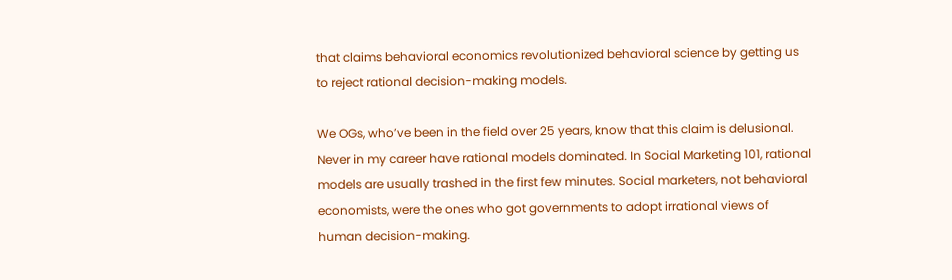that claims behavioral economics revolutionized behavioral science by getting us to reject rational decision-making models.

We OGs, who’ve been in the field over 25 years, know that this claim is delusional. Never in my career have rational models dominated. In Social Marketing 101, rational models are usually trashed in the first few minutes. Social marketers, not behavioral economists, were the ones who got governments to adopt irrational views of human decision-making.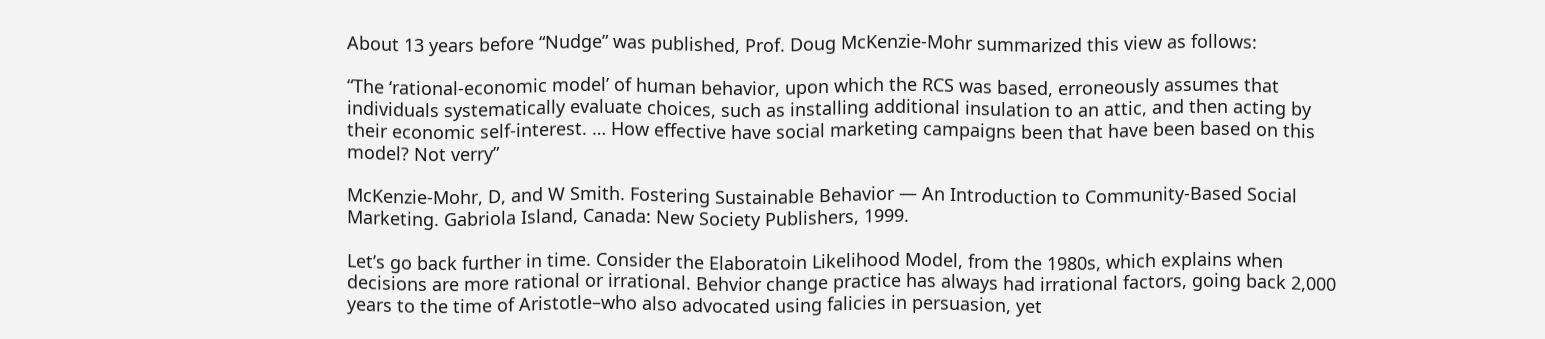About 13 years before “Nudge” was published, Prof. Doug McKenzie-Mohr summarized this view as follows:

“The ‘rational-economic model’ of human behavior, upon which the RCS was based, erroneously assumes that individuals systematically evaluate choices, such as installing additional insulation to an attic, and then acting by their economic self-interest. … How effective have social marketing campaigns been that have been based on this model? Not verry”

McKenzie-Mohr, D, and W Smith. Fostering Sustainable Behavior — An Introduction to Community-Based Social Marketing. Gabriola Island, Canada: New Society Publishers, 1999.

Let’s go back further in time. Consider the Elaboratoin Likelihood Model, from the 1980s, which explains when decisions are more rational or irrational. Behvior change practice has always had irrational factors, going back 2,000 years to the time of Aristotle–who also advocated using falicies in persuasion, yet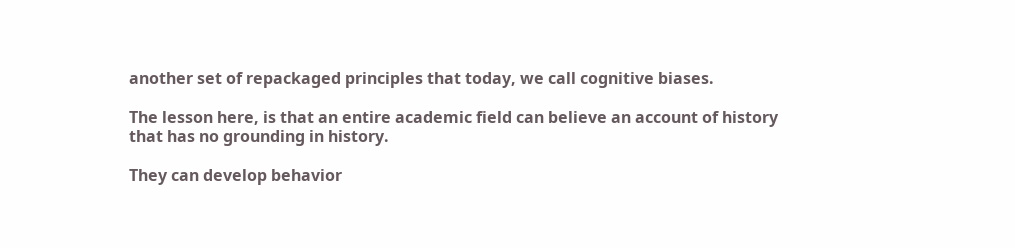another set of repackaged principles that today, we call cognitive biases.

The lesson here, is that an entire academic field can believe an account of history that has no grounding in history.

They can develop behavior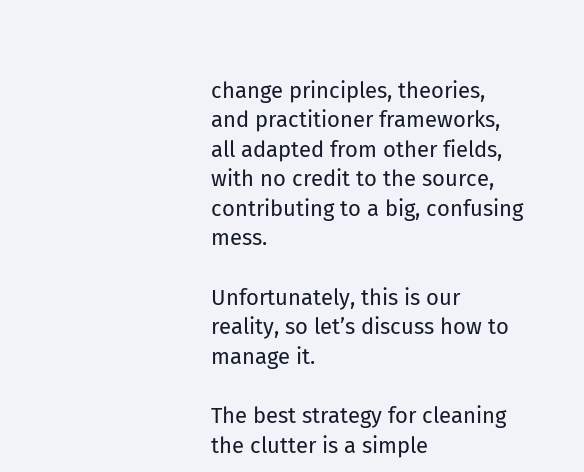change principles, theories, and practitioner frameworks, all adapted from other fields, with no credit to the source, contributing to a big, confusing mess.

Unfortunately, this is our reality, so let’s discuss how to manage it.

The best strategy for cleaning the clutter is a simple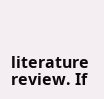literature review. If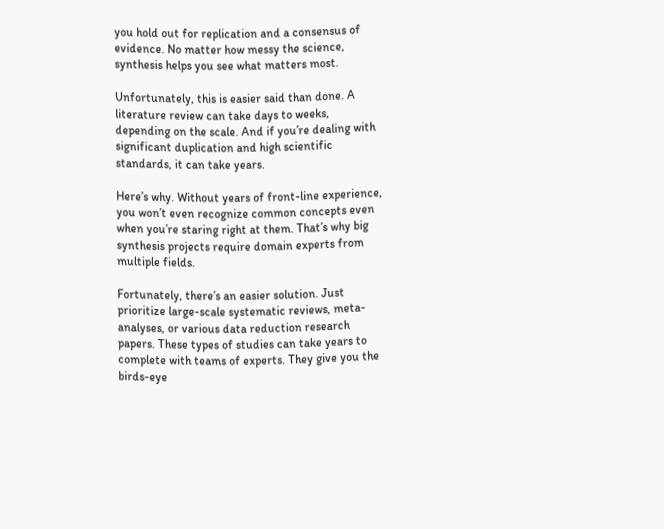you hold out for replication and a consensus of evidence. No matter how messy the science, synthesis helps you see what matters most.

Unfortunately, this is easier said than done. A literature review can take days to weeks, depending on the scale. And if you’re dealing with significant duplication and high scientific standards, it can take years.

Here’s why. Without years of front-line experience, you won’t even recognize common concepts even when you’re staring right at them. That’s why big synthesis projects require domain experts from multiple fields.

Fortunately, there’s an easier solution. Just prioritize large-scale systematic reviews, meta-analyses, or various data reduction research papers. These types of studies can take years to complete with teams of experts. They give you the birds-eye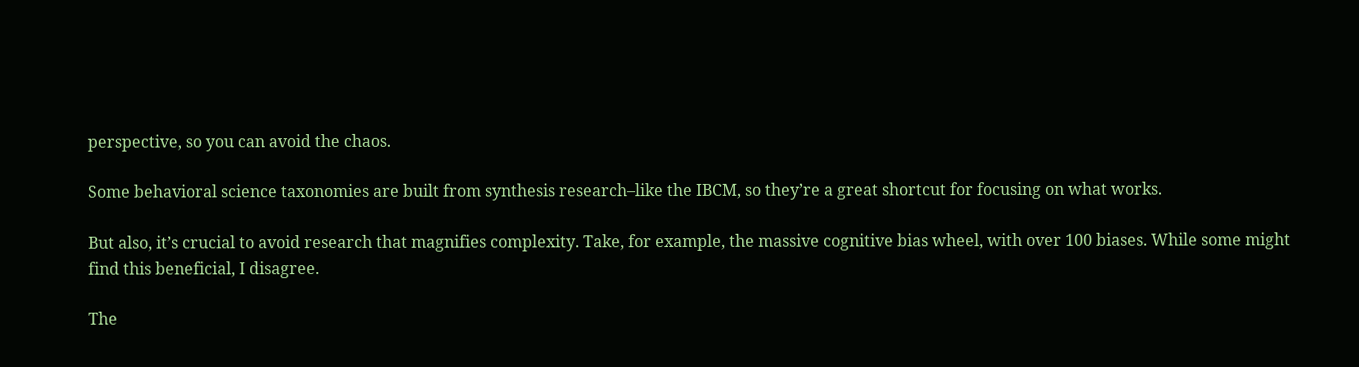perspective, so you can avoid the chaos.

Some behavioral science taxonomies are built from synthesis research–like the IBCM, so they’re a great shortcut for focusing on what works.

But also, it’s crucial to avoid research that magnifies complexity. Take, for example, the massive cognitive bias wheel, with over 100 biases. While some might find this beneficial, I disagree.

The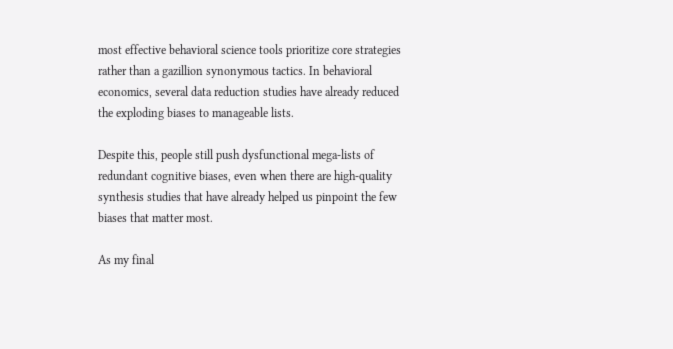most effective behavioral science tools prioritize core strategies rather than a gazillion synonymous tactics. In behavioral economics, several data reduction studies have already reduced the exploding biases to manageable lists.

Despite this, people still push dysfunctional mega-lists of redundant cognitive biases, even when there are high-quality synthesis studies that have already helped us pinpoint the few biases that matter most.

As my final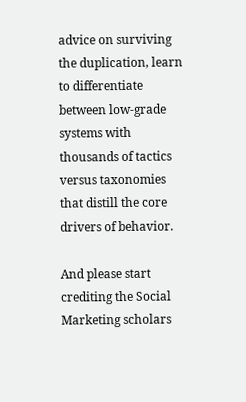advice on surviving the duplication, learn to differentiate between low-grade systems with thousands of tactics versus taxonomies that distill the core drivers of behavior.

And please start crediting the Social Marketing scholars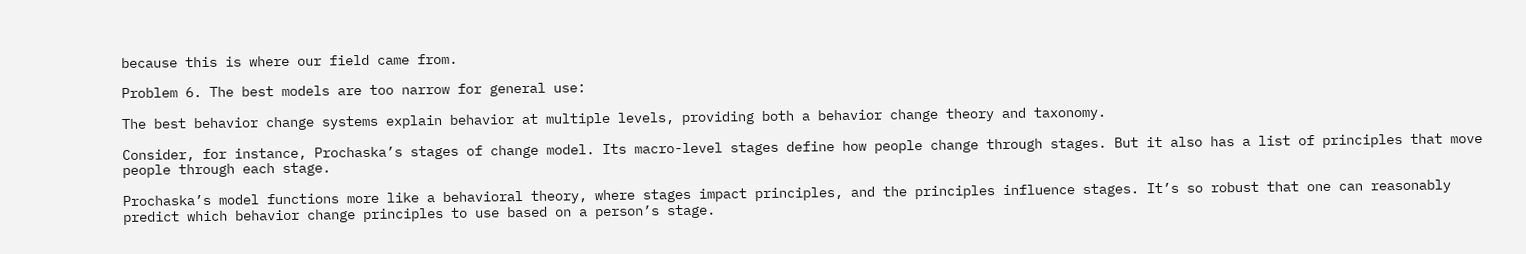because this is where our field came from.

Problem 6. The best models are too narrow for general use:

The best behavior change systems explain behavior at multiple levels, providing both a behavior change theory and taxonomy.

Consider, for instance, Prochaska’s stages of change model. Its macro-level stages define how people change through stages. But it also has a list of principles that move people through each stage.

Prochaska’s model functions more like a behavioral theory, where stages impact principles, and the principles influence stages. It’s so robust that one can reasonably predict which behavior change principles to use based on a person’s stage.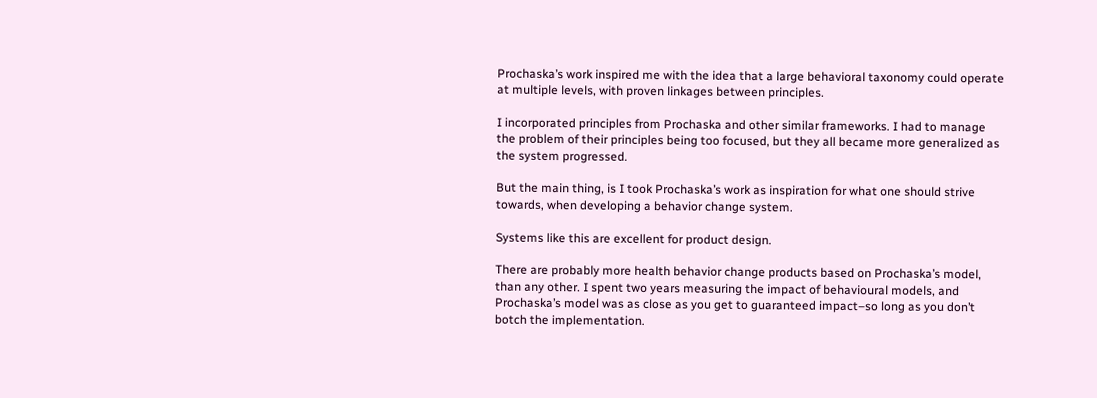Prochaska’s work inspired me with the idea that a large behavioral taxonomy could operate at multiple levels, with proven linkages between principles.

I incorporated principles from Prochaska and other similar frameworks. I had to manage the problem of their principles being too focused, but they all became more generalized as the system progressed.

But the main thing, is I took Prochaska’s work as inspiration for what one should strive towards, when developing a behavior change system.

Systems like this are excellent for product design.

There are probably more health behavior change products based on Prochaska’s model, than any other. I spent two years measuring the impact of behavioural models, and Prochaska’s model was as close as you get to guaranteed impact–so long as you don’t botch the implementation.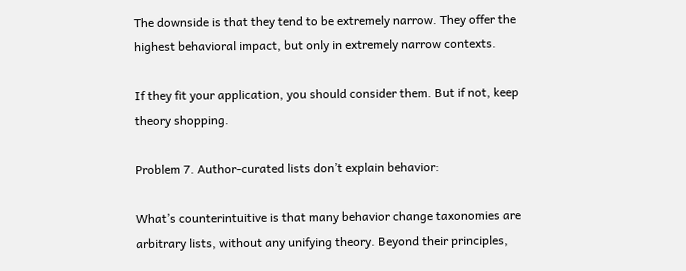The downside is that they tend to be extremely narrow. They offer the highest behavioral impact, but only in extremely narrow contexts.

If they fit your application, you should consider them. But if not, keep theory shopping.

Problem 7. Author-curated lists don’t explain behavior:

What’s counterintuitive is that many behavior change taxonomies are arbitrary lists, without any unifying theory. Beyond their principles,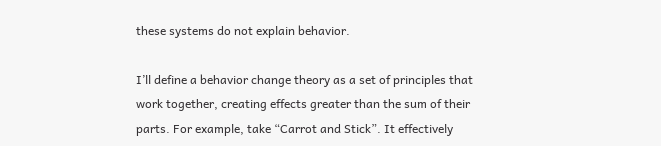these systems do not explain behavior.

I’ll define a behavior change theory as a set of principles that work together, creating effects greater than the sum of their parts. For example, take “Carrot and Stick”. It effectively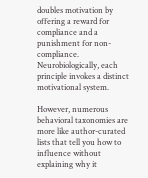doubles motivation by offering a reward for compliance and a punishment for non-compliance. Neurobiologically, each principle invokes a distinct motivational system.

However, numerous behavioral taxonomies are more like author-curated lists that tell you how to influence without explaining why it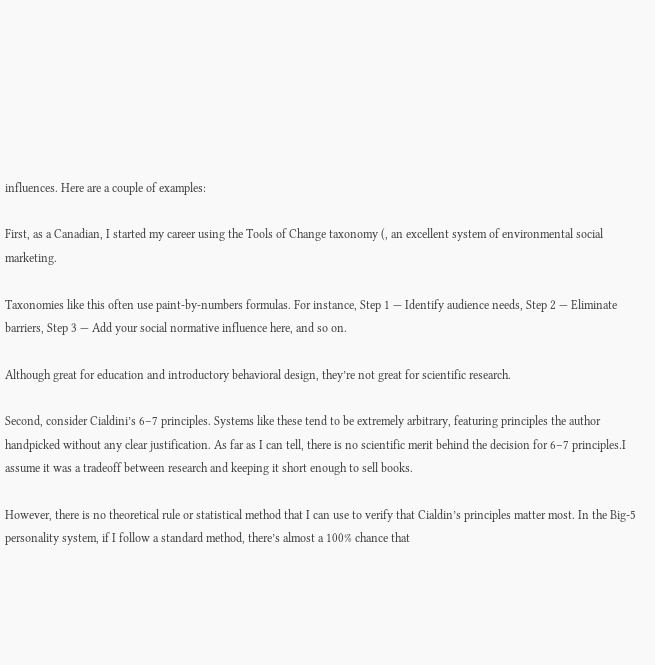influences. Here are a couple of examples:

First, as a Canadian, I started my career using the Tools of Change taxonomy (, an excellent system of environmental social marketing.

Taxonomies like this often use paint-by-numbers formulas. For instance, Step 1 — Identify audience needs, Step 2 — Eliminate barriers, Step 3 — Add your social normative influence here, and so on.

Although great for education and introductory behavioral design, they’re not great for scientific research.

Second, consider Cialdini’s 6–7 principles. Systems like these tend to be extremely arbitrary, featuring principles the author handpicked without any clear justification. As far as I can tell, there is no scientific merit behind the decision for 6–7 principles.I assume it was a tradeoff between research and keeping it short enough to sell books.

However, there is no theoretical rule or statistical method that I can use to verify that Cialdin’s principles matter most. In the Big-5 personality system, if I follow a standard method, there’s almost a 100% chance that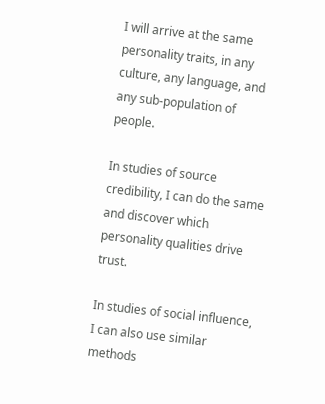I will arrive at the same personality traits, in any culture, any language, and any sub-population of people.

In studies of source credibility, I can do the same and discover which personality qualities drive trust.

In studies of social influence, I can also use similar methods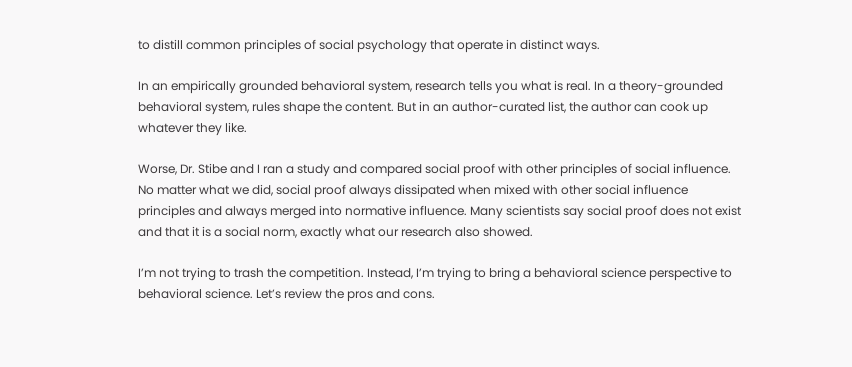to distill common principles of social psychology that operate in distinct ways.

In an empirically grounded behavioral system, research tells you what is real. In a theory-grounded behavioral system, rules shape the content. But in an author-curated list, the author can cook up whatever they like.

Worse, Dr. Stibe and I ran a study and compared social proof with other principles of social influence. No matter what we did, social proof always dissipated when mixed with other social influence principles and always merged into normative influence. Many scientists say social proof does not exist and that it is a social norm, exactly what our research also showed.

I’m not trying to trash the competition. Instead, I’m trying to bring a behavioral science perspective to behavioral science. Let’s review the pros and cons.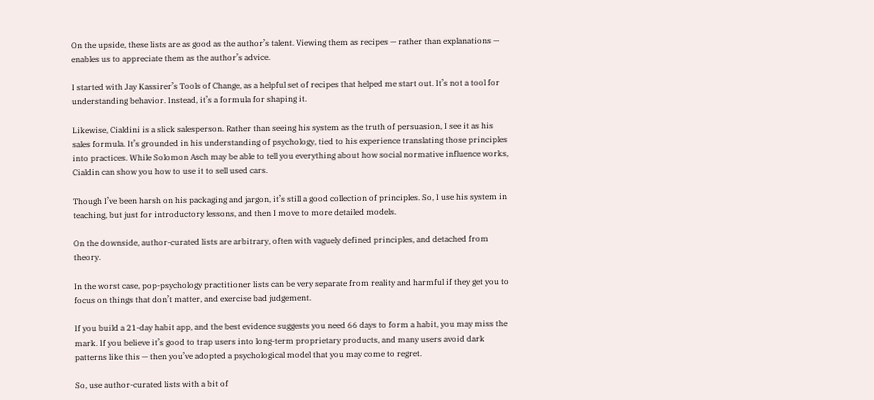On the upside, these lists are as good as the author’s talent. Viewing them as recipes — rather than explanations — enables us to appreciate them as the author’s advice.

I started with Jay Kassirer’s Tools of Change, as a helpful set of recipes that helped me start out. It’s not a tool for understanding behavior. Instead, it’s a formula for shaping it.

Likewise, Cialdini is a slick salesperson. Rather than seeing his system as the truth of persuasion, I see it as his sales formula. It’s grounded in his understanding of psychology, tied to his experience translating those principles into practices. While Solomon Asch may be able to tell you everything about how social normative influence works, Cialdin can show you how to use it to sell used cars.

Though I’ve been harsh on his packaging and jargon, it’s still a good collection of principles. So, I use his system in teaching, but just for introductory lessons, and then I move to more detailed models.

On the downside, author-curated lists are arbitrary, often with vaguely defined principles, and detached from theory.

In the worst case, pop-psychology practitioner lists can be very separate from reality and harmful if they get you to focus on things that don’t matter, and exercise bad judgement.

If you build a 21-day habit app, and the best evidence suggests you need 66 days to form a habit, you may miss the mark. If you believe it’s good to trap users into long-term proprietary products, and many users avoid dark patterns like this — then you’ve adopted a psychological model that you may come to regret.

So, use author-curated lists with a bit of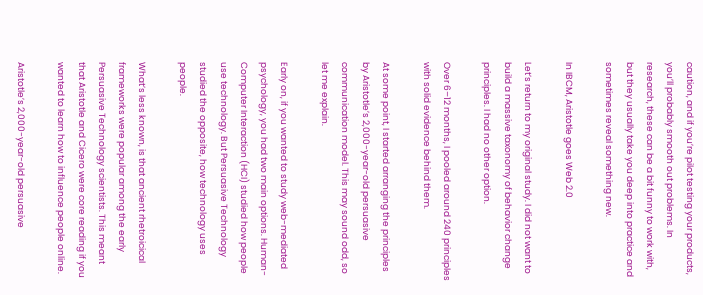caution, and if you’re pilot testing your products, you’ll probably smooth out problems. In research, these can be a bit funny to work with, but they usually take you deep into practice and sometimes reveal something new.

In IBCM, Aristotle goes Web 2.0

Let’s return to my original study. I did not want to build a massive taxonomy of behavior change principles. I had no other option.

Over 6–12 months, I pooled around 240 principles with solid evidence behind them.

At some point, I started arranging the principles by Aristotle’s 2,000-year-old persuasive communication model. This may sound odd, so let me explain.

Early on, if you wanted to study web-mediated psychology, you had two main options. Human-Computer Interaction (HCI) studied how people use technology. But Persuasive Technology studied the opposite, how technology uses people.

What’s less known, is that ancient rhetroicical frameworks were popular among the early Persuasive Technology scientists. This meant that Aristotle and Cicero were core reading if you wanted to learn how to influence people online.

Aristotle’s 2,000-year-old persuasive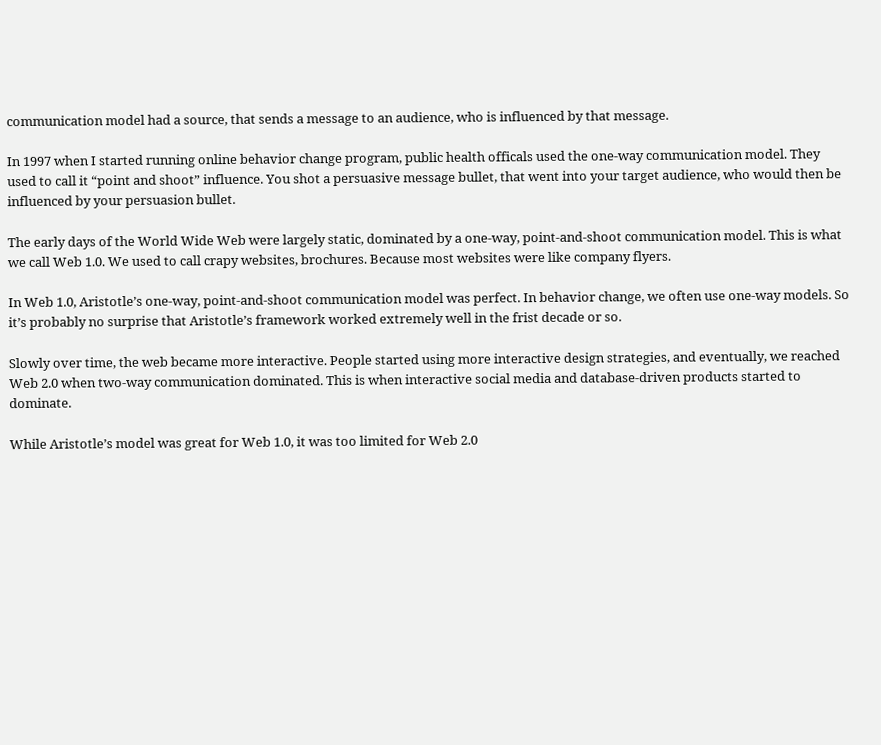communication model had a source, that sends a message to an audience, who is influenced by that message.

In 1997 when I started running online behavior change program, public health officals used the one-way communication model. They used to call it “point and shoot” influence. You shot a persuasive message bullet, that went into your target audience, who would then be influenced by your persuasion bullet.

The early days of the World Wide Web were largely static, dominated by a one-way, point-and-shoot communication model. This is what we call Web 1.0. We used to call crapy websites, brochures. Because most websites were like company flyers.

In Web 1.0, Aristotle’s one-way, point-and-shoot communication model was perfect. In behavior change, we often use one-way models. So it’s probably no surprise that Aristotle’s framework worked extremely well in the frist decade or so.

Slowly over time, the web became more interactive. People started using more interactive design strategies, and eventually, we reached Web 2.0 when two-way communication dominated. This is when interactive social media and database-driven products started to dominate.

While Aristotle’s model was great for Web 1.0, it was too limited for Web 2.0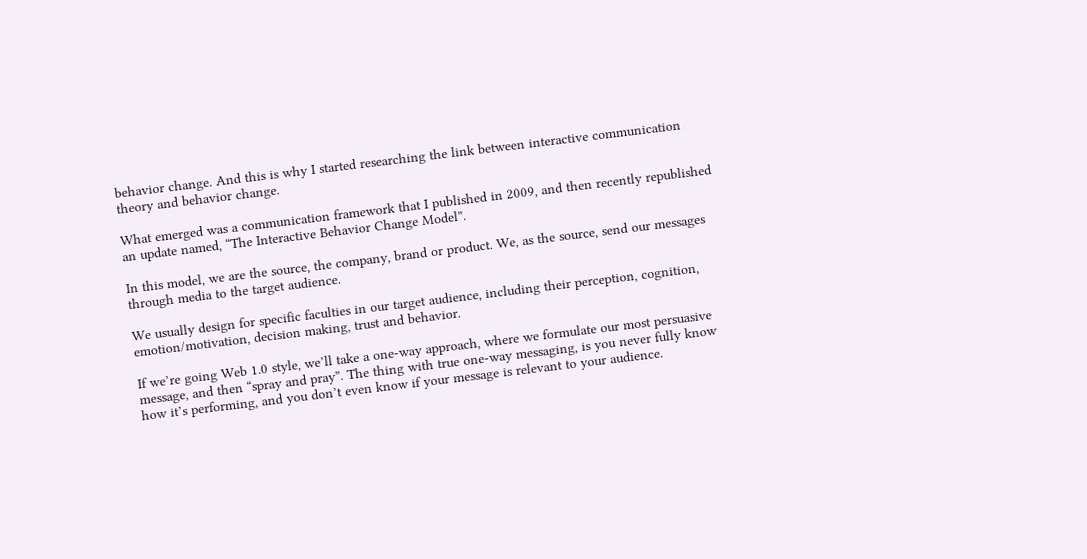behavior change. And this is why I started researching the link between interactive communication theory and behavior change.

What emerged was a communication framework that I published in 2009, and then recently republished an update named, “The Interactive Behavior Change Model”.

In this model, we are the source, the company, brand or product. We, as the source, send our messages through media to the target audience.

We usually design for specific faculties in our target audience, including their perception, cognition, emotion/motivation, decision making, trust and behavior.

If we’re going Web 1.0 style, we’ll take a one-way approach, where we formulate our most persuasive message, and then “spray and pray”. The thing with true one-way messaging, is you never fully know how it’s performing, and you don’t even know if your message is relevant to your audience.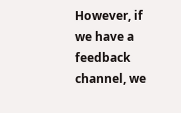However, if we have a feedback channel, we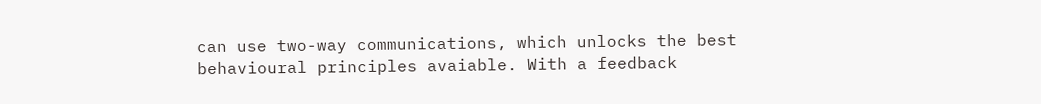can use two-way communications, which unlocks the best behavioural principles avaiable. With a feedback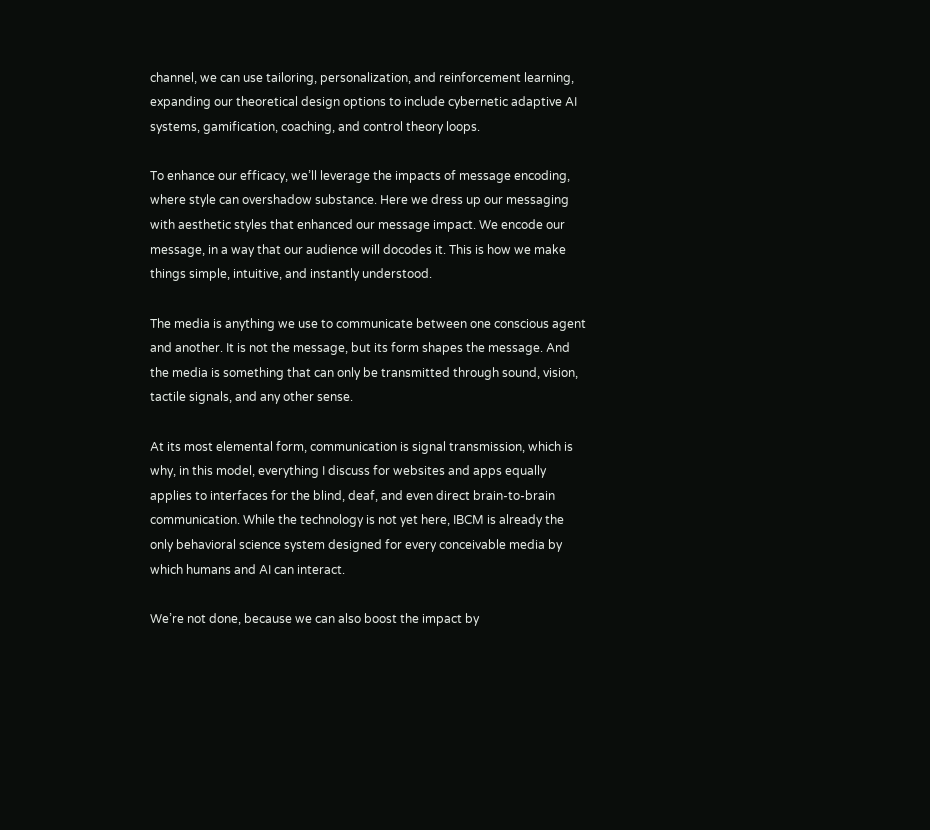channel, we can use tailoring, personalization, and reinforcement learning, expanding our theoretical design options to include cybernetic adaptive AI systems, gamification, coaching, and control theory loops.

To enhance our efficacy, we’ll leverage the impacts of message encoding, where style can overshadow substance. Here we dress up our messaging with aesthetic styles that enhanced our message impact. We encode our message, in a way that our audience will docodes it. This is how we make things simple, intuitive, and instantly understood.

The media is anything we use to communicate between one conscious agent and another. It is not the message, but its form shapes the message. And the media is something that can only be transmitted through sound, vision, tactile signals, and any other sense.

At its most elemental form, communication is signal transmission, which is why, in this model, everything I discuss for websites and apps equally applies to interfaces for the blind, deaf, and even direct brain-to-brain communication. While the technology is not yet here, IBCM is already the only behavioral science system designed for every conceivable media by which humans and AI can interact.

We’re not done, because we can also boost the impact by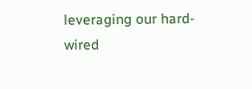leveraging our hard-wired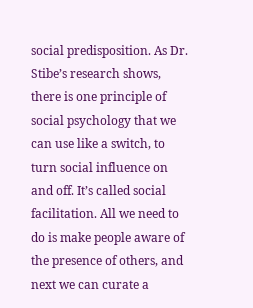social predisposition. As Dr. Stibe’s research shows, there is one principle of social psychology that we can use like a switch, to turn social influence on and off. It’s called social facilitation. All we need to do is make people aware of the presence of others, and next we can curate a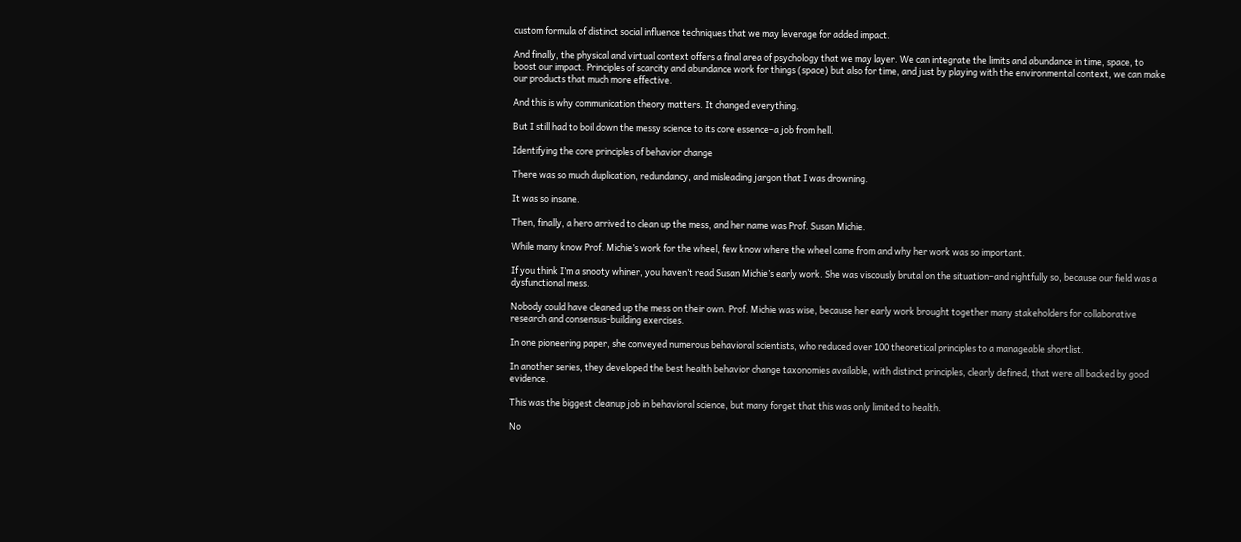custom formula of distinct social influence techniques that we may leverage for added impact.

And finally, the physical and virtual context offers a final area of psychology that we may layer. We can integrate the limits and abundance in time, space, to boost our impact. Principles of scarcity and abundance work for things (space) but also for time, and just by playing with the environmental context, we can make our products that much more effective.

And this is why communication theory matters. It changed everything.

But I still had to boil down the messy science to its core essence–a job from hell.

Identifying the core principles of behavior change

There was so much duplication, redundancy, and misleading jargon that I was drowning.

It was so insane.

Then, finally, a hero arrived to clean up the mess, and her name was Prof. Susan Michie.

While many know Prof. Michie’s work for the wheel, few know where the wheel came from and why her work was so important.

If you think I’m a snooty whiner, you haven’t read Susan Michie’s early work. She was viscously brutal on the situation–and rightfully so, because our field was a dysfunctional mess.

Nobody could have cleaned up the mess on their own. Prof. Michie was wise, because her early work brought together many stakeholders for collaborative research and consensus-building exercises.

In one pioneering paper, she conveyed numerous behavioral scientists, who reduced over 100 theoretical principles to a manageable shortlist.

In another series, they developed the best health behavior change taxonomies available, with distinct principles, clearly defined, that were all backed by good evidence.

This was the biggest cleanup job in behavioral science, but many forget that this was only limited to health.

No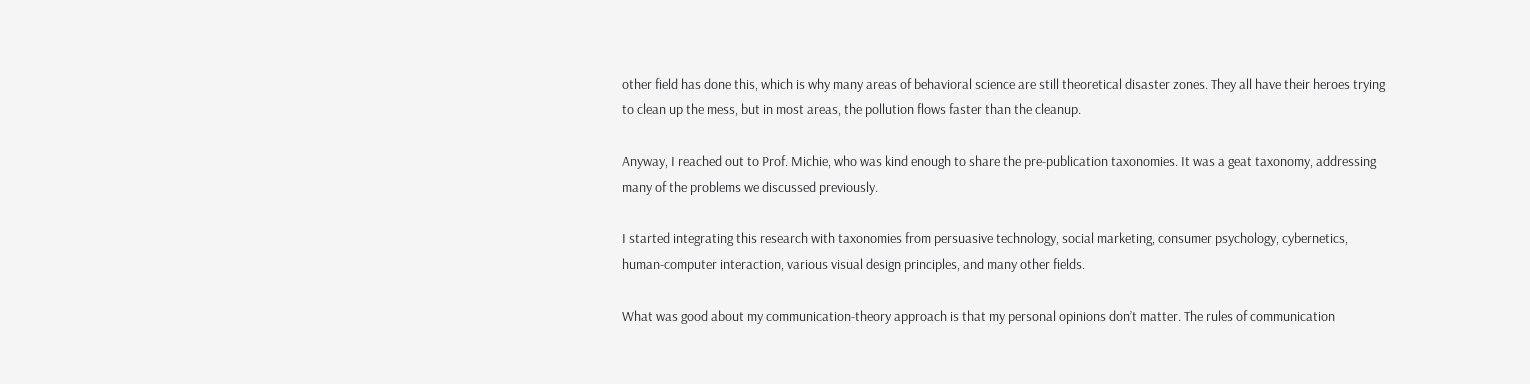other field has done this, which is why many areas of behavioral science are still theoretical disaster zones. They all have their heroes trying to clean up the mess, but in most areas, the pollution flows faster than the cleanup.

Anyway, I reached out to Prof. Michie, who was kind enough to share the pre-publication taxonomies. It was a geat taxonomy, addressing many of the problems we discussed previously.

I started integrating this research with taxonomies from persuasive technology, social marketing, consumer psychology, cybernetics, human-computer interaction, various visual design principles, and many other fields.

What was good about my communication-theory approach is that my personal opinions don’t matter. The rules of communication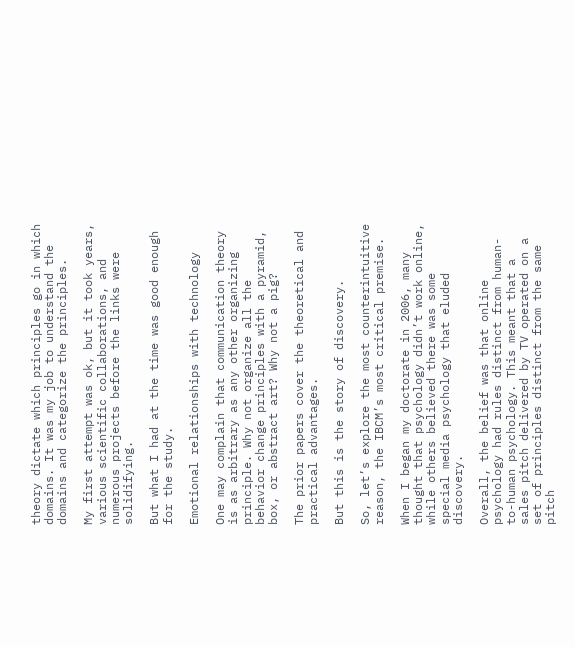theory dictate which principles go in which domains. It was my job to understand the domains and categorize the principles.

My first attempt was ok, but it took years, various scientific collaborations, and numerous projects before the links were solidifying.

But what I had at the time was good enough for the study.

Emotional relationships with technology

One may complain that communication theory is as arbitrary as any other organizing principle. Why not organize all the behavior change principles with a pyramid, box, or abstract art? Why not a pig?

The prior papers cover the theoretical and practical advantages.

But this is the story of discovery.

So, let’s explore the most counterintuitive reason, the IBCM’s most critical premise.

When I began my doctorate in 2006, many thought that psychology didn’t work online, while others believed there was some special media psychology that eluded discovery.

Overall, the belief was that online psychology had rules distinct from human-to-human psychology. This meant that a sales pitch delivered by TV operated on a set of principles distinct from the same pitch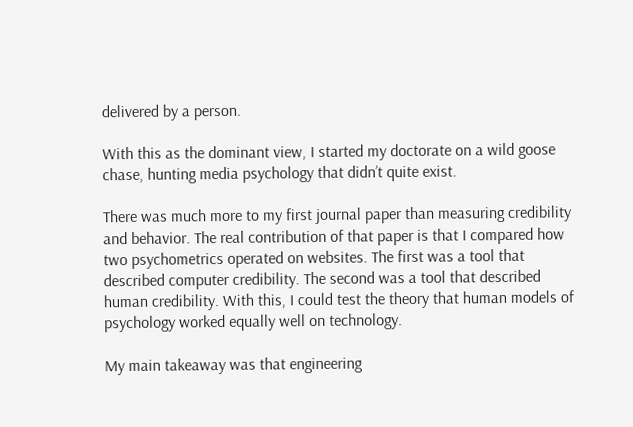delivered by a person.

With this as the dominant view, I started my doctorate on a wild goose chase, hunting media psychology that didn’t quite exist.

There was much more to my first journal paper than measuring credibility and behavior. The real contribution of that paper is that I compared how two psychometrics operated on websites. The first was a tool that described computer credibility. The second was a tool that described human credibility. With this, I could test the theory that human models of psychology worked equally well on technology.

My main takeaway was that engineering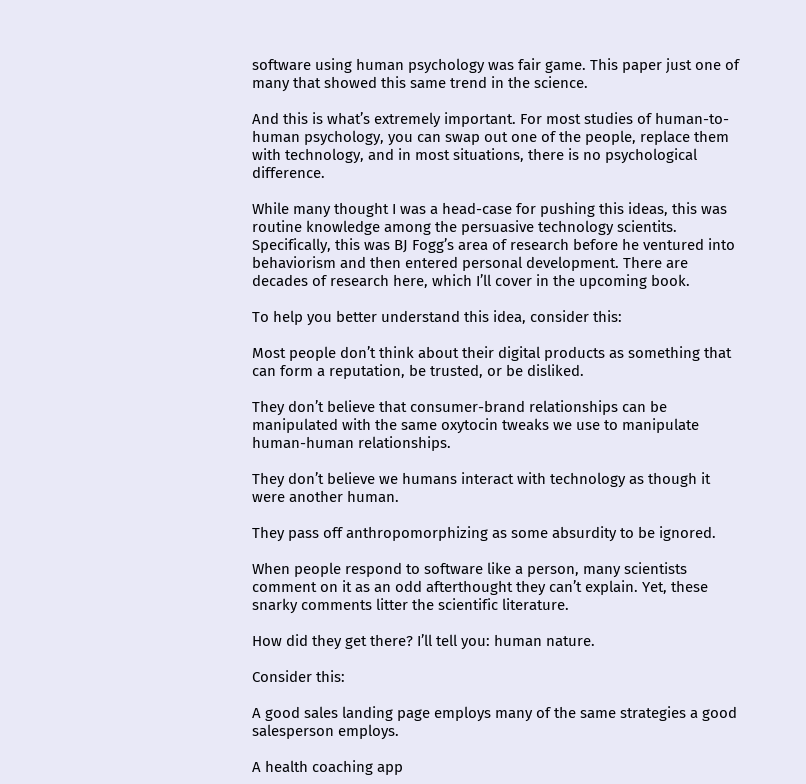software using human psychology was fair game. This paper just one of many that showed this same trend in the science.

And this is what’s extremely important. For most studies of human-to-human psychology, you can swap out one of the people, replace them with technology, and in most situations, there is no psychological difference.

While many thought I was a head-case for pushing this ideas, this was routine knowledge among the persuasive technology scientits. Specifically, this was BJ Fogg’s area of research before he ventured into behaviorism and then entered personal development. There are decades of research here, which I’ll cover in the upcoming book.

To help you better understand this idea, consider this:

Most people don’t think about their digital products as something that can form a reputation, be trusted, or be disliked.

They don’t believe that consumer-brand relationships can be manipulated with the same oxytocin tweaks we use to manipulate human-human relationships.

They don’t believe we humans interact with technology as though it were another human.

They pass off anthropomorphizing as some absurdity to be ignored.

When people respond to software like a person, many scientists comment on it as an odd afterthought they can’t explain. Yet, these snarky comments litter the scientific literature.

How did they get there? I’ll tell you: human nature.

Consider this:

A good sales landing page employs many of the same strategies a good salesperson employs.

A health coaching app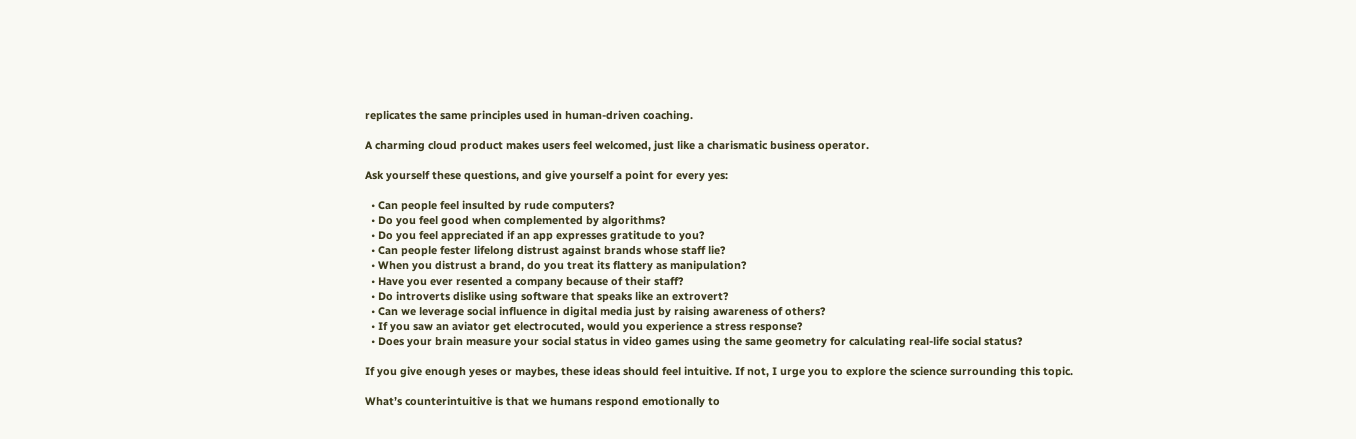replicates the same principles used in human-driven coaching.

A charming cloud product makes users feel welcomed, just like a charismatic business operator.

Ask yourself these questions, and give yourself a point for every yes:

  • Can people feel insulted by rude computers?
  • Do you feel good when complemented by algorithms?
  • Do you feel appreciated if an app expresses gratitude to you?
  • Can people fester lifelong distrust against brands whose staff lie?
  • When you distrust a brand, do you treat its flattery as manipulation?
  • Have you ever resented a company because of their staff?
  • Do introverts dislike using software that speaks like an extrovert?
  • Can we leverage social influence in digital media just by raising awareness of others?
  • If you saw an aviator get electrocuted, would you experience a stress response?
  • Does your brain measure your social status in video games using the same geometry for calculating real-life social status?

If you give enough yeses or maybes, these ideas should feel intuitive. If not, I urge you to explore the science surrounding this topic.

What’s counterintuitive is that we humans respond emotionally to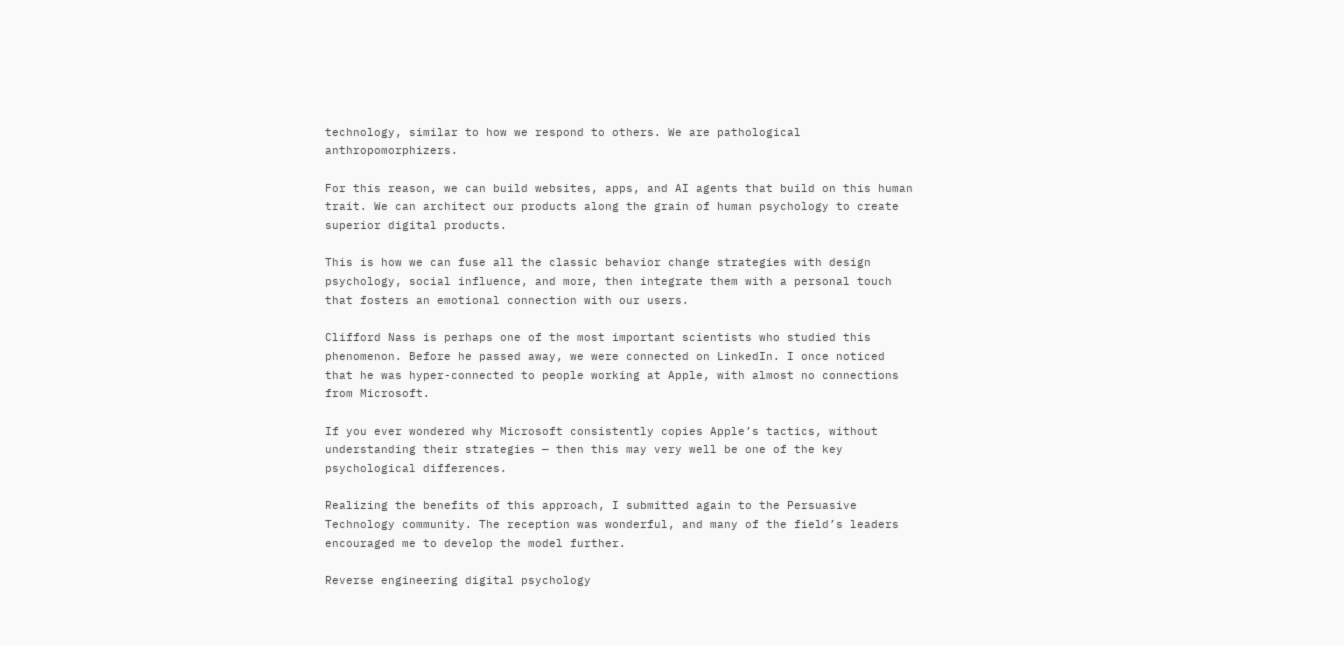technology, similar to how we respond to others. We are pathological anthropomorphizers.

For this reason, we can build websites, apps, and AI agents that build on this human trait. We can architect our products along the grain of human psychology to create superior digital products.

This is how we can fuse all the classic behavior change strategies with design psychology, social influence, and more, then integrate them with a personal touch that fosters an emotional connection with our users.

Clifford Nass is perhaps one of the most important scientists who studied this phenomenon. Before he passed away, we were connected on LinkedIn. I once noticed that he was hyper-connected to people working at Apple, with almost no connections from Microsoft.

If you ever wondered why Microsoft consistently copies Apple’s tactics, without understanding their strategies — then this may very well be one of the key psychological differences.

Realizing the benefits of this approach, I submitted again to the Persuasive Technology community. The reception was wonderful, and many of the field’s leaders encouraged me to develop the model further.

Reverse engineering digital psychology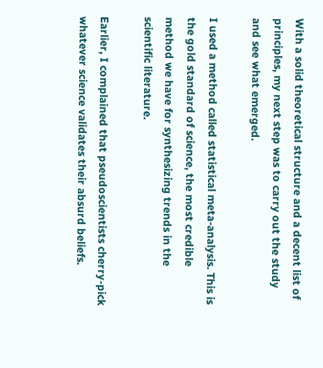With a solid theoretical structure and a decent list of principles, my next step was to carry out the study and see what emerged.

I used a method called statistical meta-analysis. This is the gold standard of science, the most credible method we have for synthesizing trends in the scientific literature.

Earlier, I complained that pseudoscientists cherry-pick whatever science validates their absurd beliefs.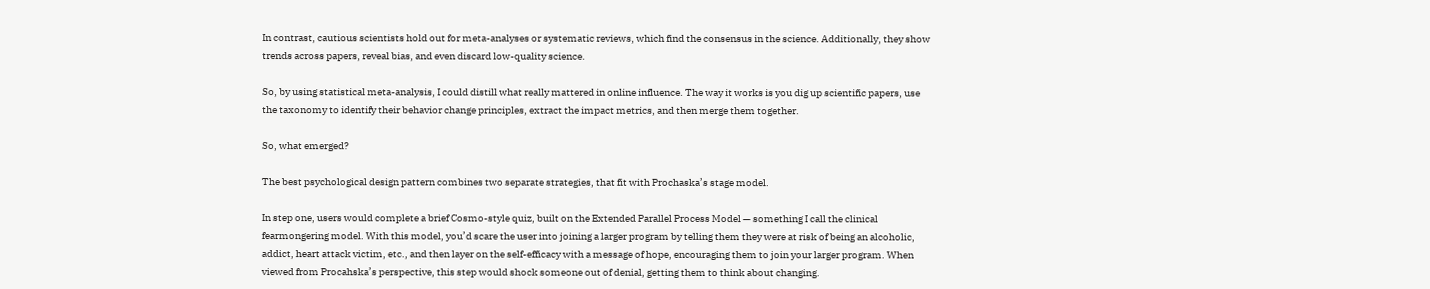In contrast, cautious scientists hold out for meta-analyses or systematic reviews, which find the consensus in the science. Additionally, they show trends across papers, reveal bias, and even discard low-quality science.

So, by using statistical meta-analysis, I could distill what really mattered in online influence. The way it works is you dig up scientific papers, use the taxonomy to identify their behavior change principles, extract the impact metrics, and then merge them together.

So, what emerged?

The best psychological design pattern combines two separate strategies, that fit with Prochaska’s stage model.

In step one, users would complete a brief Cosmo-style quiz, built on the Extended Parallel Process Model — something I call the clinical fearmongering model. With this model, you’d scare the user into joining a larger program by telling them they were at risk of being an alcoholic, addict, heart attack victim, etc., and then layer on the self-efficacy with a message of hope, encouraging them to join your larger program. When viewed from Procahska’s perspective, this step would shock someone out of denial, getting them to think about changing.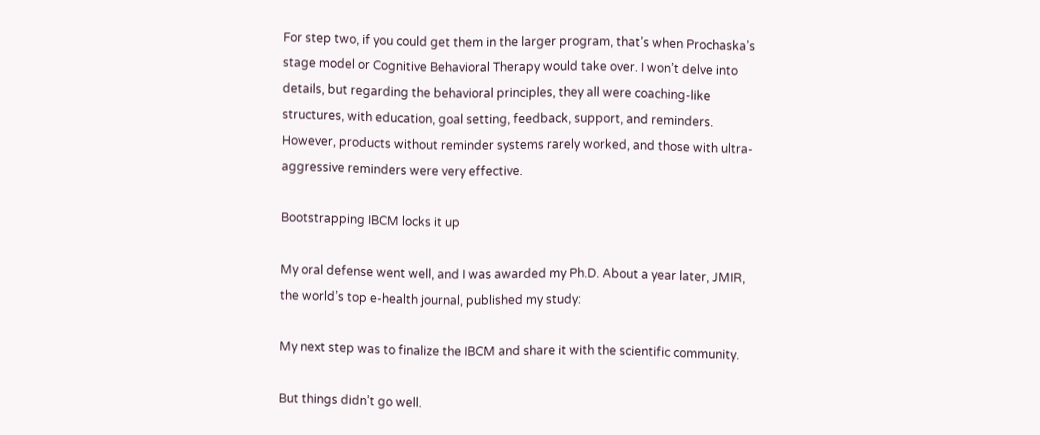For step two, if you could get them in the larger program, that’s when Prochaska’s stage model or Cognitive Behavioral Therapy would take over. I won’t delve into details, but regarding the behavioral principles, they all were coaching-like structures, with education, goal setting, feedback, support, and reminders. However, products without reminder systems rarely worked, and those with ultra-aggressive reminders were very effective.

Bootstrapping IBCM locks it up

My oral defense went well, and I was awarded my Ph.D. About a year later, JMIR, the world’s top e-health journal, published my study:

My next step was to finalize the IBCM and share it with the scientific community.

But things didn’t go well.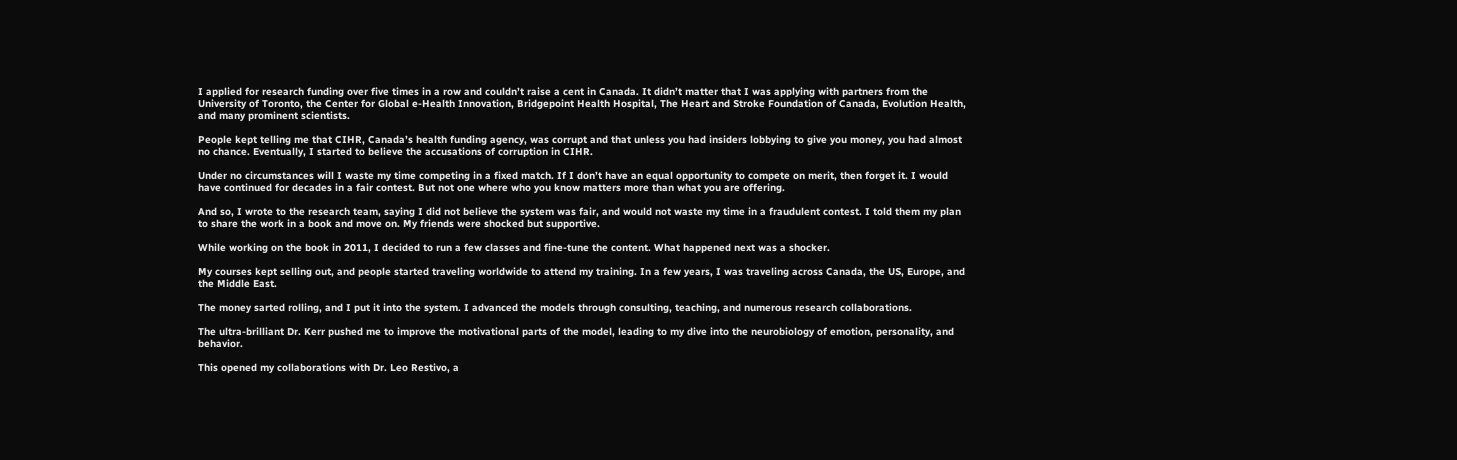I applied for research funding over five times in a row and couldn’t raise a cent in Canada. It didn’t matter that I was applying with partners from the University of Toronto, the Center for Global e-Health Innovation, Bridgepoint Health Hospital, The Heart and Stroke Foundation of Canada, Evolution Health, and many prominent scientists.

People kept telling me that CIHR, Canada’s health funding agency, was corrupt and that unless you had insiders lobbying to give you money, you had almost no chance. Eventually, I started to believe the accusations of corruption in CIHR.

Under no circumstances will I waste my time competing in a fixed match. If I don’t have an equal opportunity to compete on merit, then forget it. I would have continued for decades in a fair contest. But not one where who you know matters more than what you are offering.

And so, I wrote to the research team, saying I did not believe the system was fair, and would not waste my time in a fraudulent contest. I told them my plan to share the work in a book and move on. My friends were shocked but supportive.

While working on the book in 2011, I decided to run a few classes and fine-tune the content. What happened next was a shocker.

My courses kept selling out, and people started traveling worldwide to attend my training. In a few years, I was traveling across Canada, the US, Europe, and the Middle East.

The money sarted rolling, and I put it into the system. I advanced the models through consulting, teaching, and numerous research collaborations.

The ultra-brilliant Dr. Kerr pushed me to improve the motivational parts of the model, leading to my dive into the neurobiology of emotion, personality, and behavior.

This opened my collaborations with Dr. Leo Restivo, a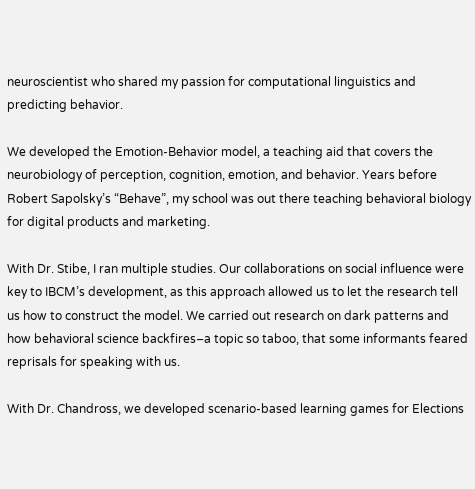neuroscientist who shared my passion for computational linguistics and predicting behavior.

We developed the Emotion-Behavior model, a teaching aid that covers the neurobiology of perception, cognition, emotion, and behavior. Years before Robert Sapolsky’s “Behave”, my school was out there teaching behavioral biology for digital products and marketing.

With Dr. Stibe, I ran multiple studies. Our collaborations on social influence were key to IBCM’s development, as this approach allowed us to let the research tell us how to construct the model. We carried out research on dark patterns and how behavioral science backfires–a topic so taboo, that some informants feared reprisals for speaking with us.

With Dr. Chandross, we developed scenario-based learning games for Elections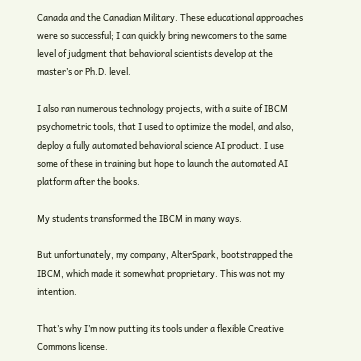Canada and the Canadian Military. These educational approaches were so successful; I can quickly bring newcomers to the same level of judgment that behavioral scientists develop at the master’s or Ph.D. level.

I also ran numerous technology projects, with a suite of IBCM psychometric tools, that I used to optimize the model, and also, deploy a fully automated behavioral science AI product. I use some of these in training but hope to launch the automated AI platform after the books.

My students transformed the IBCM in many ways.

But unfortunately, my company, AlterSpark, bootstrapped the IBCM, which made it somewhat proprietary. This was not my intention.

That’s why I’m now putting its tools under a flexible Creative Commons license.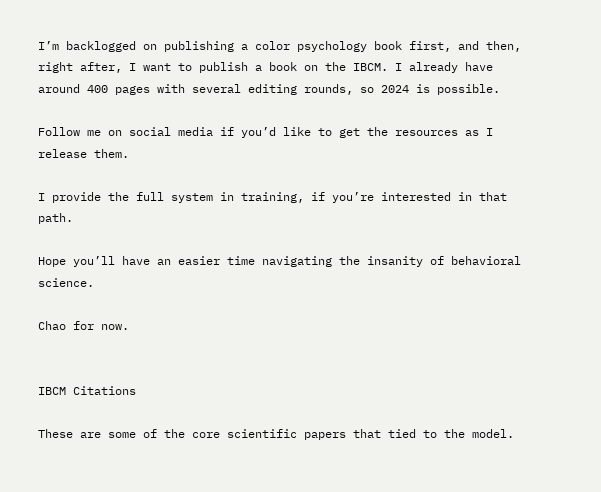I’m backlogged on publishing a color psychology book first, and then, right after, I want to publish a book on the IBCM. I already have around 400 pages with several editing rounds, so 2024 is possible.

Follow me on social media if you’d like to get the resources as I release them.

I provide the full system in training, if you’re interested in that path.

Hope you’ll have an easier time navigating the insanity of behavioral science.

Chao for now.


IBCM Citations

These are some of the core scientific papers that tied to the model.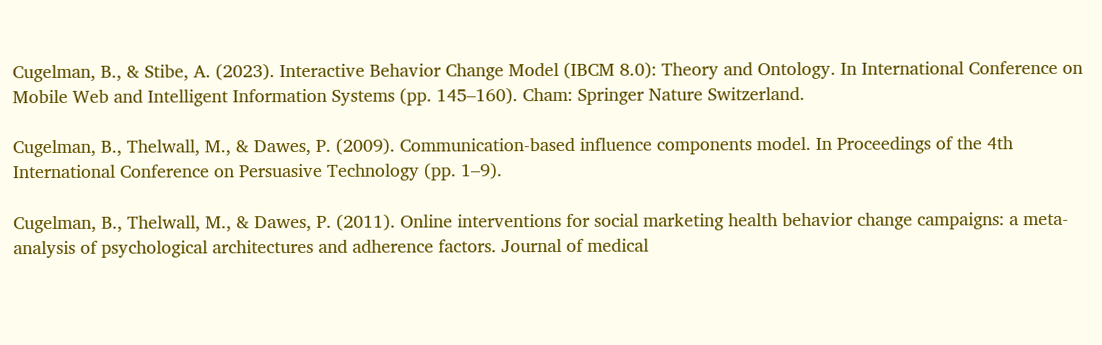Cugelman, B., & Stibe, A. (2023). Interactive Behavior Change Model (IBCM 8.0): Theory and Ontology. In International Conference on Mobile Web and Intelligent Information Systems (pp. 145–160). Cham: Springer Nature Switzerland.

Cugelman, B., Thelwall, M., & Dawes, P. (2009). Communication-based influence components model. In Proceedings of the 4th International Conference on Persuasive Technology (pp. 1–9).

Cugelman, B., Thelwall, M., & Dawes, P. (2011). Online interventions for social marketing health behavior change campaigns: a meta-analysis of psychological architectures and adherence factors. Journal of medical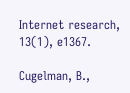Internet research, 13(1), e1367.

Cugelman, B.,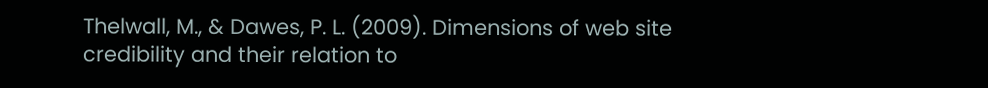Thelwall, M., & Dawes, P. L. (2009). Dimensions of web site credibility and their relation to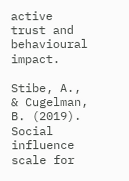active trust and behavioural impact.

Stibe, A., & Cugelman, B. (2019). Social influence scale for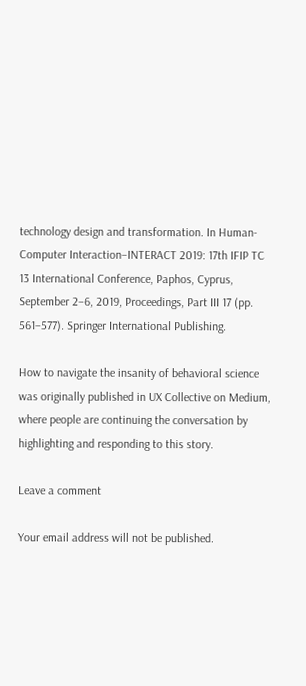technology design and transformation. In Human-Computer Interaction–INTERACT 2019: 17th IFIP TC 13 International Conference, Paphos, Cyprus, September 2–6, 2019, Proceedings, Part III 17 (pp. 561–577). Springer International Publishing.

How to navigate the insanity of behavioral science was originally published in UX Collective on Medium, where people are continuing the conversation by highlighting and responding to this story.

Leave a comment

Your email address will not be published.